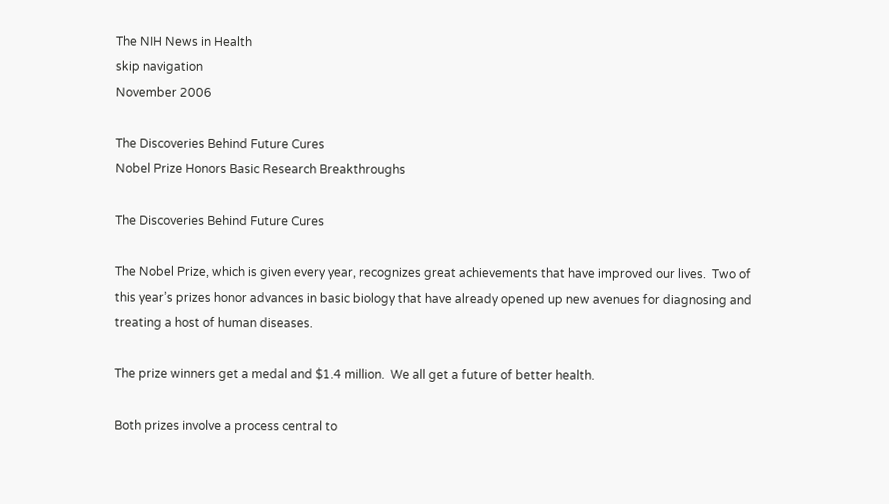The NIH News in Health
skip navigation
November 2006

The Discoveries Behind Future Cures
Nobel Prize Honors Basic Research Breakthroughs

The Discoveries Behind Future Cures

The Nobel Prize, which is given every year, recognizes great achievements that have improved our lives.  Two of this year’s prizes honor advances in basic biology that have already opened up new avenues for diagnosing and treating a host of human diseases.

The prize winners get a medal and $1.4 million.  We all get a future of better health.

Both prizes involve a process central to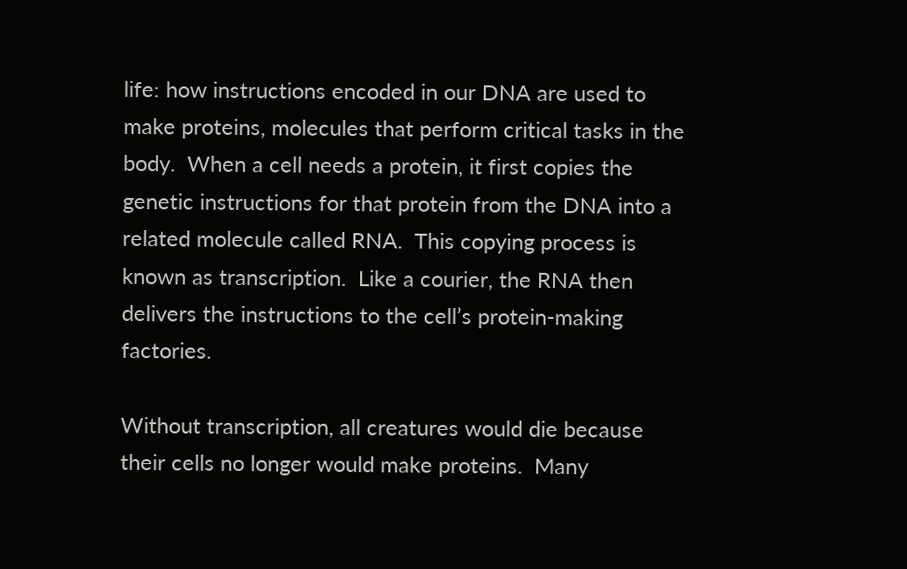life: how instructions encoded in our DNA are used to make proteins, molecules that perform critical tasks in the body.  When a cell needs a protein, it first copies the genetic instructions for that protein from the DNA into a related molecule called RNA.  This copying process is known as transcription.  Like a courier, the RNA then delivers the instructions to the cell’s protein-making factories.

Without transcription, all creatures would die because their cells no longer would make proteins.  Many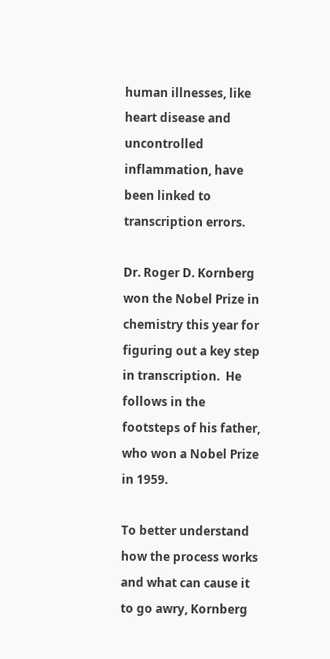human illnesses, like heart disease and uncontrolled inflammation, have been linked to transcription errors.

Dr. Roger D. Kornberg won the Nobel Prize in chemistry this year for figuring out a key step in transcription.  He follows in the footsteps of his father, who won a Nobel Prize in 1959.

To better understand how the process works and what can cause it to go awry, Kornberg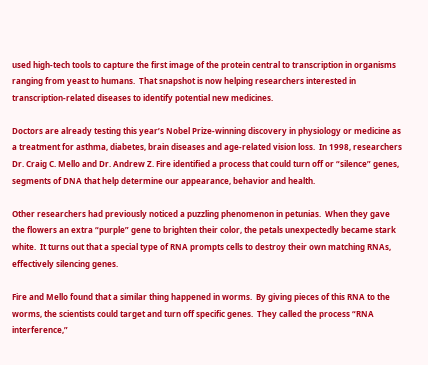used high-tech tools to capture the first image of the protein central to transcription in organisms ranging from yeast to humans.  That snapshot is now helping researchers interested in transcription-related diseases to identify potential new medicines.

Doctors are already testing this year’s Nobel Prize-winning discovery in physiology or medicine as a treatment for asthma, diabetes, brain diseases and age-related vision loss.  In 1998, researchers Dr. Craig C. Mello and Dr. Andrew Z. Fire identified a process that could turn off or “silence” genes, segments of DNA that help determine our appearance, behavior and health.

Other researchers had previously noticed a puzzling phenomenon in petunias.  When they gave the flowers an extra “purple” gene to brighten their color, the petals unexpectedly became stark white.  It turns out that a special type of RNA prompts cells to destroy their own matching RNAs, effectively silencing genes.

Fire and Mello found that a similar thing happened in worms.  By giving pieces of this RNA to the worms, the scientists could target and turn off specific genes.  They called the process “RNA interference,”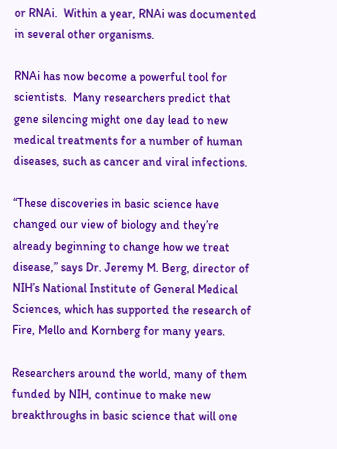or RNAi.  Within a year, RNAi was documented in several other organisms.

RNAi has now become a powerful tool for scientists.  Many researchers predict that gene silencing might one day lead to new medical treatments for a number of human diseases, such as cancer and viral infections.

“These discoveries in basic science have changed our view of biology and they’re already beginning to change how we treat disease,” says Dr. Jeremy M. Berg, director of NIH’s National Institute of General Medical Sciences, which has supported the research of Fire, Mello and Kornberg for many years.

Researchers around the world, many of them funded by NIH, continue to make new breakthroughs in basic science that will one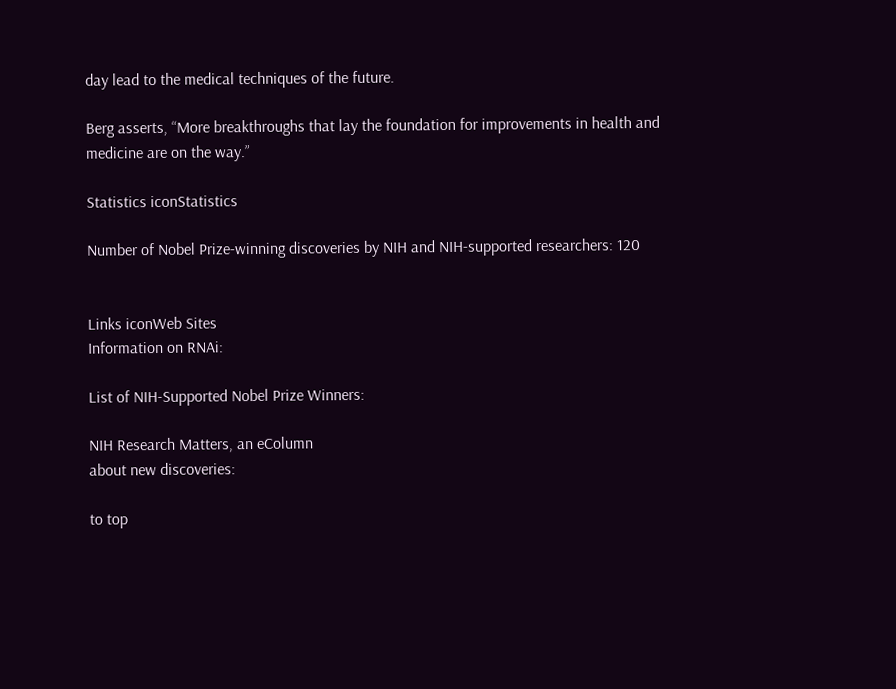day lead to the medical techniques of the future.

Berg asserts, “More breakthroughs that lay the foundation for improvements in health and medicine are on the way.”

Statistics iconStatistics

Number of Nobel Prize-winning discoveries by NIH and NIH-supported researchers: 120


Links iconWeb Sites
Information on RNAi:

List of NIH-Supported Nobel Prize Winners:

NIH Research Matters, an eColumn
about new discoveries:

to top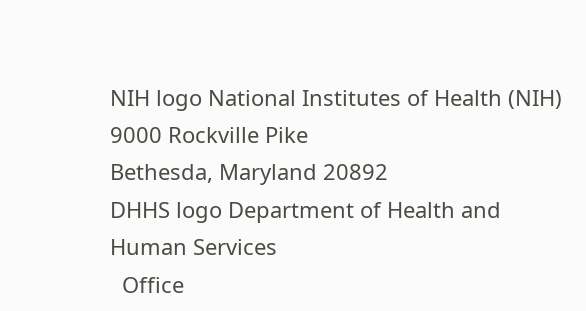NIH logo National Institutes of Health (NIH)
9000 Rockville Pike
Bethesda, Maryland 20892
DHHS logo Department of Health and
Human Services
  Office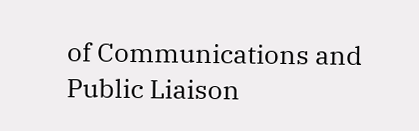of Communications and
Public Liaison